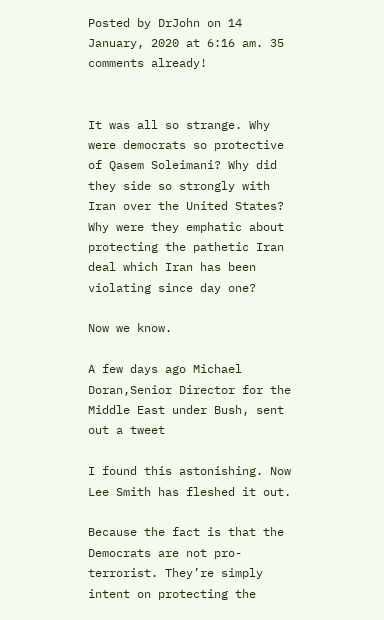Posted by DrJohn on 14 January, 2020 at 6:16 am. 35 comments already!


It was all so strange. Why were democrats so protective of Qasem Soleimani? Why did they side so strongly with Iran over the United States? Why were they emphatic about protecting the pathetic Iran deal which Iran has been violating since day one?

Now we know.

A few days ago Michael Doran,Senior Director for the Middle East under Bush, sent out a tweet

I found this astonishing. Now Lee Smith has fleshed it out.

Because the fact is that the Democrats are not pro-terrorist. They’re simply intent on protecting the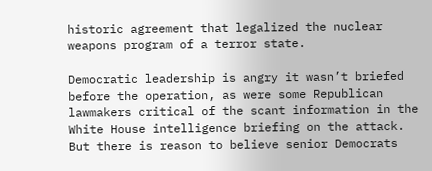historic agreement that legalized the nuclear weapons program of a terror state.

Democratic leadership is angry it wasn’t briefed before the operation, as were some Republican lawmakers critical of the scant information in the White House intelligence briefing on the attack. But there is reason to believe senior Democrats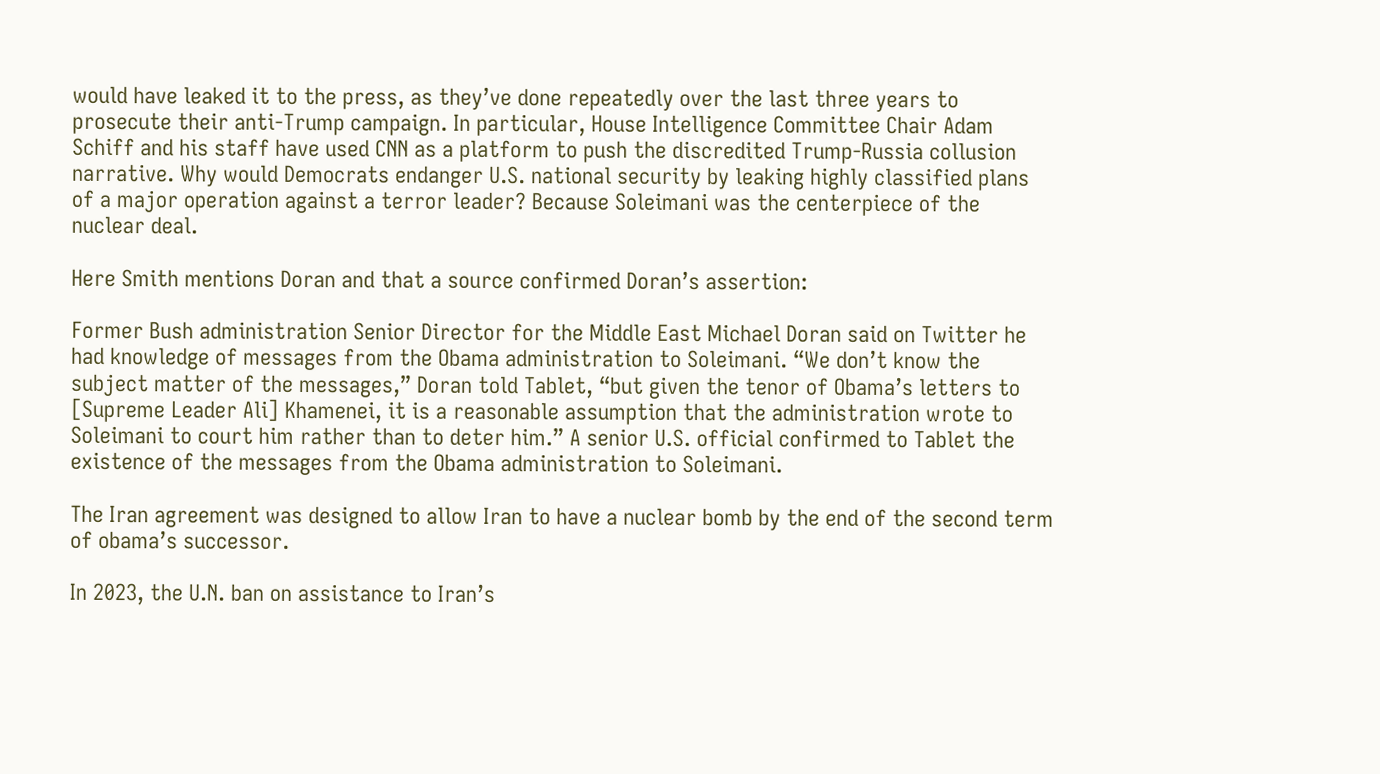would have leaked it to the press, as they’ve done repeatedly over the last three years to prosecute their anti-Trump campaign. In particular, House Intelligence Committee Chair Adam Schiff and his staff have used CNN as a platform to push the discredited Trump-Russia collusion narrative. Why would Democrats endanger U.S. national security by leaking highly classified plans of a major operation against a terror leader? Because Soleimani was the centerpiece of the nuclear deal.

Here Smith mentions Doran and that a source confirmed Doran’s assertion:

Former Bush administration Senior Director for the Middle East Michael Doran said on Twitter he had knowledge of messages from the Obama administration to Soleimani. “We don’t know the subject matter of the messages,” Doran told Tablet, “but given the tenor of Obama’s letters to [Supreme Leader Ali] Khamenei, it is a reasonable assumption that the administration wrote to Soleimani to court him rather than to deter him.” A senior U.S. official confirmed to Tablet the existence of the messages from the Obama administration to Soleimani.

The Iran agreement was designed to allow Iran to have a nuclear bomb by the end of the second term of obama’s successor.

In 2023, the U.N. ban on assistance to Iran’s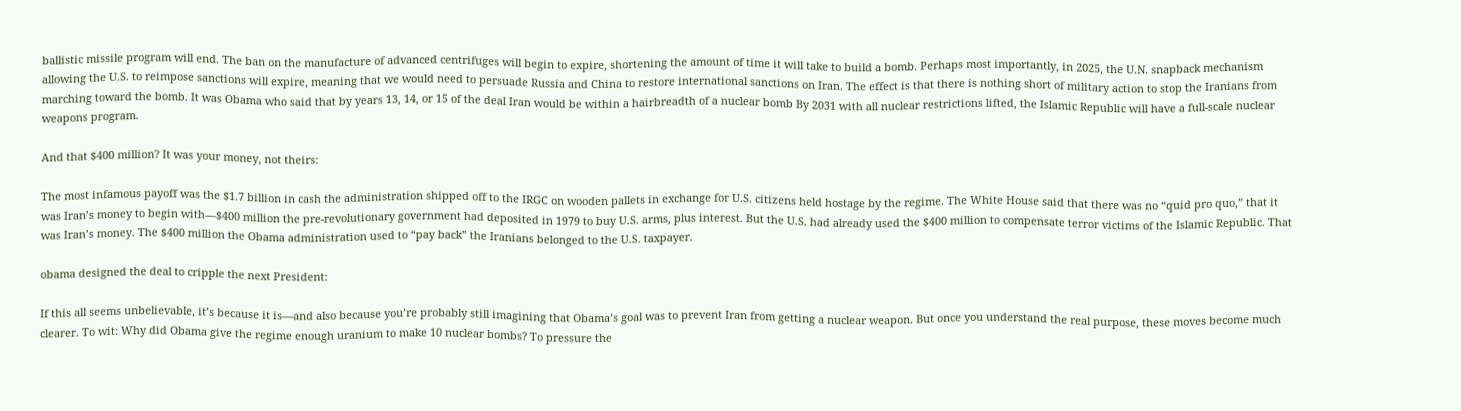ballistic missile program will end. The ban on the manufacture of advanced centrifuges will begin to expire, shortening the amount of time it will take to build a bomb. Perhaps most importantly, in 2025, the U.N. snapback mechanism allowing the U.S. to reimpose sanctions will expire, meaning that we would need to persuade Russia and China to restore international sanctions on Iran. The effect is that there is nothing short of military action to stop the Iranians from marching toward the bomb. It was Obama who said that by years 13, 14, or 15 of the deal Iran would be within a hairbreadth of a nuclear bomb By 2031 with all nuclear restrictions lifted, the Islamic Republic will have a full-scale nuclear weapons program.

And that $400 million? It was your money, not theirs:

The most infamous payoff was the $1.7 billion in cash the administration shipped off to the IRGC on wooden pallets in exchange for U.S. citizens held hostage by the regime. The White House said that there was no “quid pro quo,” that it was Iran’s money to begin with—$400 million the pre-revolutionary government had deposited in 1979 to buy U.S. arms, plus interest. But the U.S. had already used the $400 million to compensate terror victims of the Islamic Republic. That was Iran’s money. The $400 million the Obama administration used to “pay back” the Iranians belonged to the U.S. taxpayer.

obama designed the deal to cripple the next President:

If this all seems unbelievable, it’s because it is—and also because you’re probably still imagining that Obama’s goal was to prevent Iran from getting a nuclear weapon. But once you understand the real purpose, these moves become much clearer. To wit: Why did Obama give the regime enough uranium to make 10 nuclear bombs? To pressure the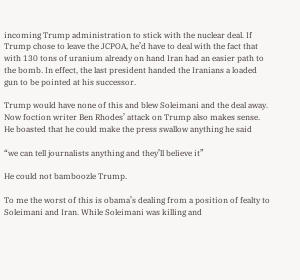incoming Trump administration to stick with the nuclear deal. If Trump chose to leave the JCPOA, he’d have to deal with the fact that with 130 tons of uranium already on hand Iran had an easier path to the bomb. In effect, the last president handed the Iranians a loaded gun to be pointed at his successor.

Trump would have none of this and blew Soleimani and the deal away. Now foction writer Ben Rhodes’ attack on Trump also makes sense. He boasted that he could make the press swallow anything he said

“we can tell journalists anything and they’ll believe it”

He could not bamboozle Trump.

To me the worst of this is obama’s dealing from a position of fealty to Soleimani and Iran. While Soleimani was killing and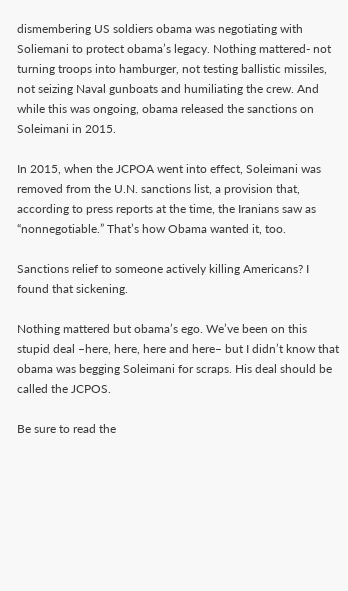dismembering US soldiers obama was negotiating with Soliemani to protect obama’s legacy. Nothing mattered- not turning troops into hamburger, not testing ballistic missiles, not seizing Naval gunboats and humiliating the crew. And while this was ongoing, obama released the sanctions on Soleimani in 2015.

In 2015, when the JCPOA went into effect, Soleimani was removed from the U.N. sanctions list, a provision that, according to press reports at the time, the Iranians saw as “nonnegotiable.” That’s how Obama wanted it, too.

Sanctions relief to someone actively killing Americans? I found that sickening.

Nothing mattered but obama’s ego. We’ve been on this stupid deal –here, here, here and here– but I didn’t know that obama was begging Soleimani for scraps. His deal should be called the JCPOS.

Be sure to read the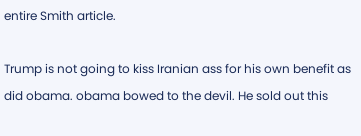entire Smith article.

Trump is not going to kiss Iranian ass for his own benefit as did obama. obama bowed to the devil. He sold out this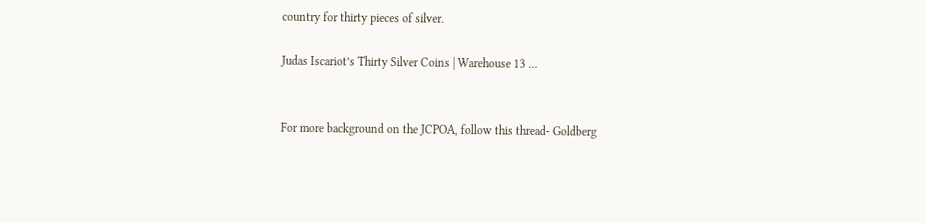country for thirty pieces of silver.

Judas Iscariot’s Thirty Silver Coins | Warehouse 13 ...


For more background on the JCPOA, follow this thread- Goldberg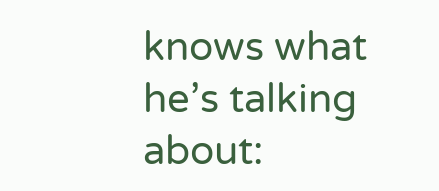knows what he’s talking about: